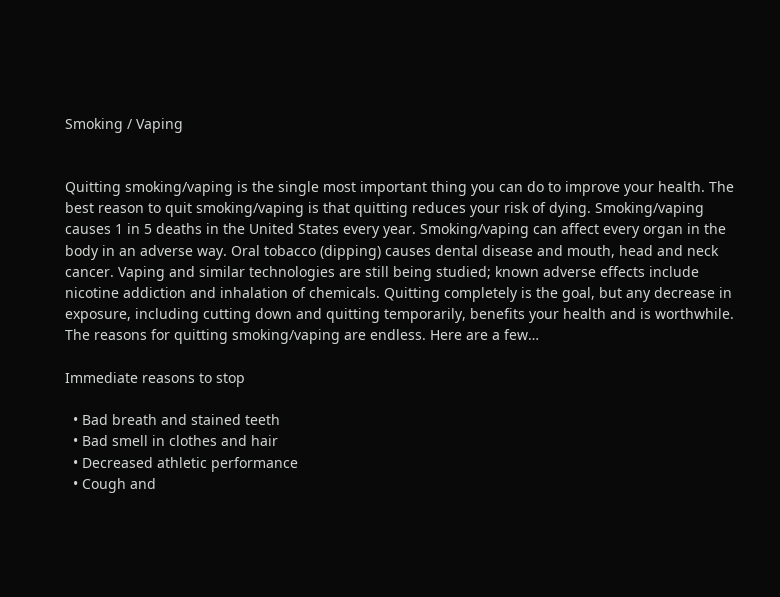Smoking / Vaping


Quitting smoking/vaping is the single most important thing you can do to improve your health. The best reason to quit smoking/vaping is that quitting reduces your risk of dying. Smoking/vaping causes 1 in 5 deaths in the United States every year. Smoking/vaping can affect every organ in the body in an adverse way. Oral tobacco (dipping) causes dental disease and mouth, head and neck cancer. Vaping and similar technologies are still being studied; known adverse effects include nicotine addiction and inhalation of chemicals. Quitting completely is the goal, but any decrease in exposure, including cutting down and quitting temporarily, benefits your health and is worthwhile. The reasons for quitting smoking/vaping are endless. Here are a few…

Immediate reasons to stop

  • Bad breath and stained teeth
  • Bad smell in clothes and hair
  • Decreased athletic performance
  • Cough and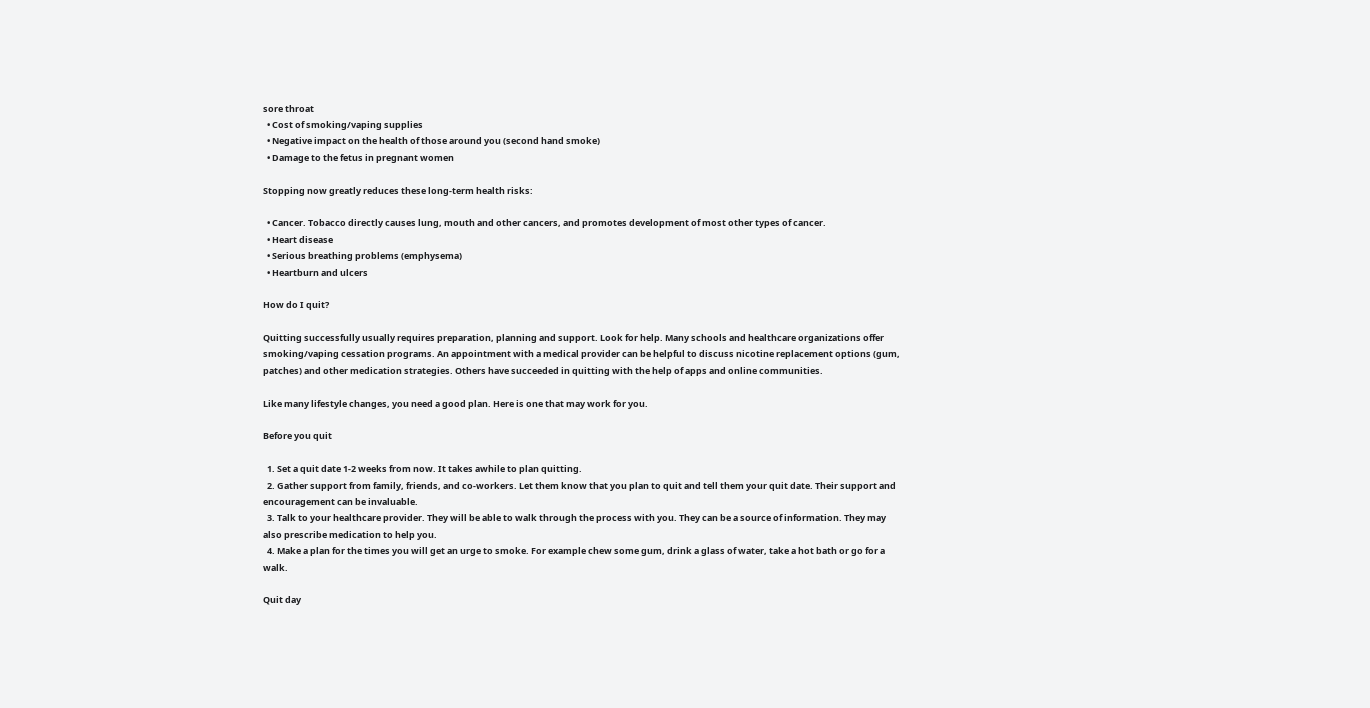sore throat
  • Cost of smoking/vaping supplies
  • Negative impact on the health of those around you (second hand smoke)
  • Damage to the fetus in pregnant women

Stopping now greatly reduces these long-term health risks:

  • Cancer. Tobacco directly causes lung, mouth and other cancers, and promotes development of most other types of cancer.
  • Heart disease
  • Serious breathing problems (emphysema)
  • Heartburn and ulcers

How do I quit?

Quitting successfully usually requires preparation, planning and support. Look for help. Many schools and healthcare organizations offer smoking/vaping cessation programs. An appointment with a medical provider can be helpful to discuss nicotine replacement options (gum, patches) and other medication strategies. Others have succeeded in quitting with the help of apps and online communities.

Like many lifestyle changes, you need a good plan. Here is one that may work for you.

Before you quit

  1. Set a quit date 1-2 weeks from now. It takes awhile to plan quitting.
  2. Gather support from family, friends, and co-workers. Let them know that you plan to quit and tell them your quit date. Their support and encouragement can be invaluable.
  3. Talk to your healthcare provider. They will be able to walk through the process with you. They can be a source of information. They may also prescribe medication to help you.
  4. Make a plan for the times you will get an urge to smoke. For example chew some gum, drink a glass of water, take a hot bath or go for a walk.

Quit day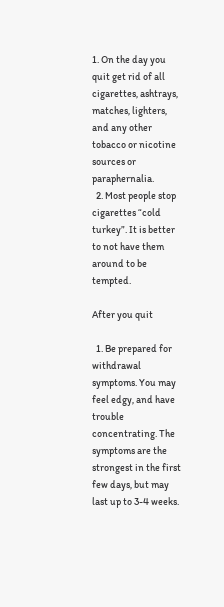1. On the day you quit get rid of all cigarettes, ashtrays, matches, lighters, and any other tobacco or nicotine sources or paraphernalia.
  2. Most people stop cigarettes “cold turkey”. It is better to not have them around to be tempted.

After you quit

  1. Be prepared for withdrawal symptoms. You may feel edgy, and have trouble concentrating. The symptoms are the strongest in the first few days, but may last up to 3-4 weeks.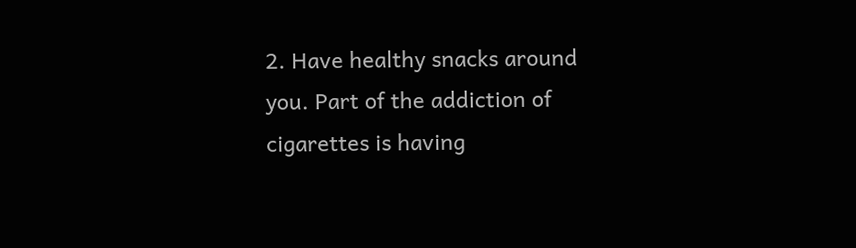2. Have healthy snacks around you. Part of the addiction of cigarettes is having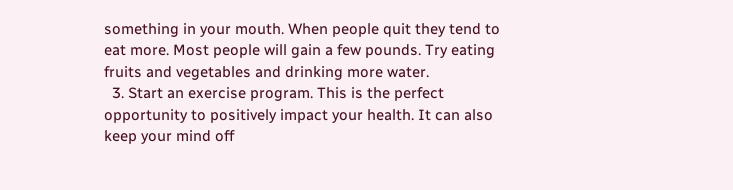something in your mouth. When people quit they tend to eat more. Most people will gain a few pounds. Try eating fruits and vegetables and drinking more water.
  3. Start an exercise program. This is the perfect opportunity to positively impact your health. It can also keep your mind off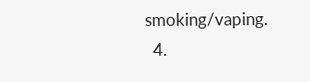smoking/vaping.
  4.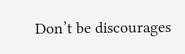Don’t be discourages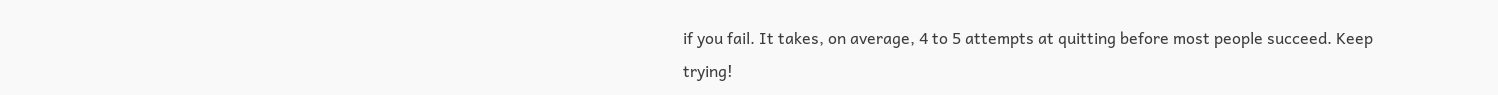if you fail. It takes, on average, 4 to 5 attempts at quitting before most people succeed. Keep trying!